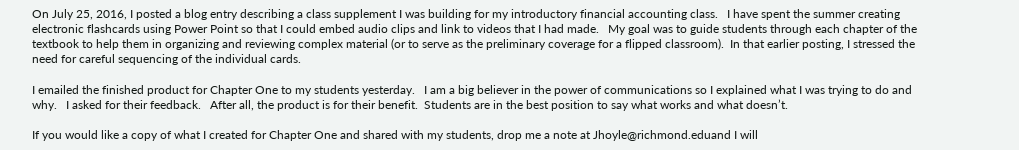On July 25, 2016, I posted a blog entry describing a class supplement I was building for my introductory financial accounting class.   I have spent the summer creating electronic flashcards using Power Point so that I could embed audio clips and link to videos that I had made.   My goal was to guide students through each chapter of the textbook to help them in organizing and reviewing complex material (or to serve as the preliminary coverage for a flipped classroom).  In that earlier posting, I stressed the need for careful sequencing of the individual cards.

I emailed the finished product for Chapter One to my students yesterday.   I am a big believer in the power of communications so I explained what I was trying to do and why.   I asked for their feedback.   After all, the product is for their benefit.  Students are in the best position to say what works and what doesn’t.

If you would like a copy of what I created for Chapter One and shared with my students, drop me a note at Jhoyle@richmond.eduand I will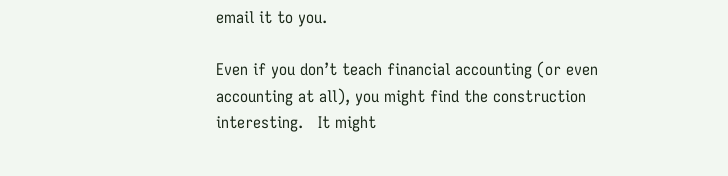email it to you.

Even if you don’t teach financial accounting (or even accounting at all), you might find the construction interesting.   It might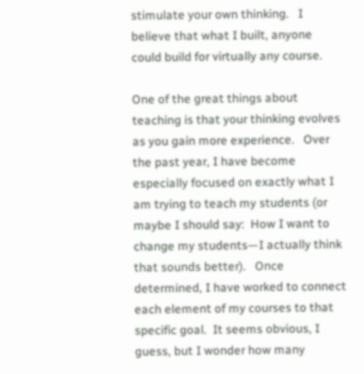stimulate your own thinking.   I believe that what I built, anyone could build for virtually any course.

One of the great things about teaching is that your thinking evolves as you gain more experience.   Over the past year, I have become especially focused on exactly what I am trying to teach my students (or maybe I should say:  How I want to change my students—I actually think that sounds better).   Once determined, I have worked to connect each element of my courses to that specific goal.  It seems obvious, I guess, but I wonder how many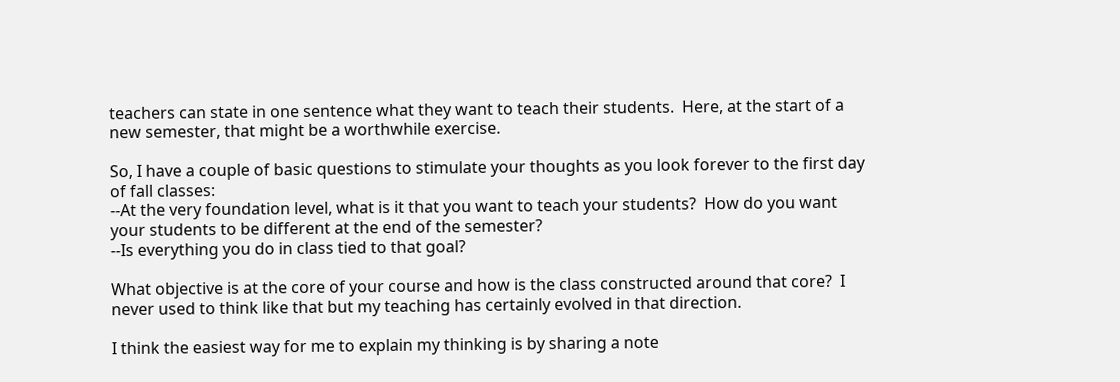teachers can state in one sentence what they want to teach their students.  Here, at the start of a new semester, that might be a worthwhile exercise.

So, I have a couple of basic questions to stimulate your thoughts as you look forever to the first day of fall classes:
--At the very foundation level, what is it that you want to teach your students?  How do you want your students to be different at the end of the semester?
--Is everything you do in class tied to that goal?

What objective is at the core of your course and how is the class constructed around that core?  I never used to think like that but my teaching has certainly evolved in that direction.

I think the easiest way for me to explain my thinking is by sharing a note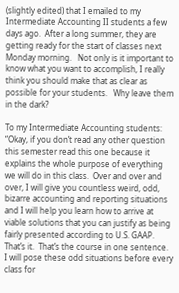(slightly edited) that I emailed to my Intermediate Accounting II students a few days ago.  After a long summer, they are getting ready for the start of classes next Monday morning.   Not only is it important to know what you want to accomplish, I really think you should make that as clear as possible for your students.   Why leave them in the dark?

To my Intermediate Accounting students:
“Okay, if you don’t read any other question this semester read this one because it explains the whole purpose of everything we will do in this class.  Over and over and over, I will give you countless weird, odd, bizarre accounting and reporting situations and I will help you learn how to arrive at viable solutions that you can justify as being fairly presented according to U.S. GAAP.  That’s it.  That’s the course in one sentence.   I will pose these odd situations before every class for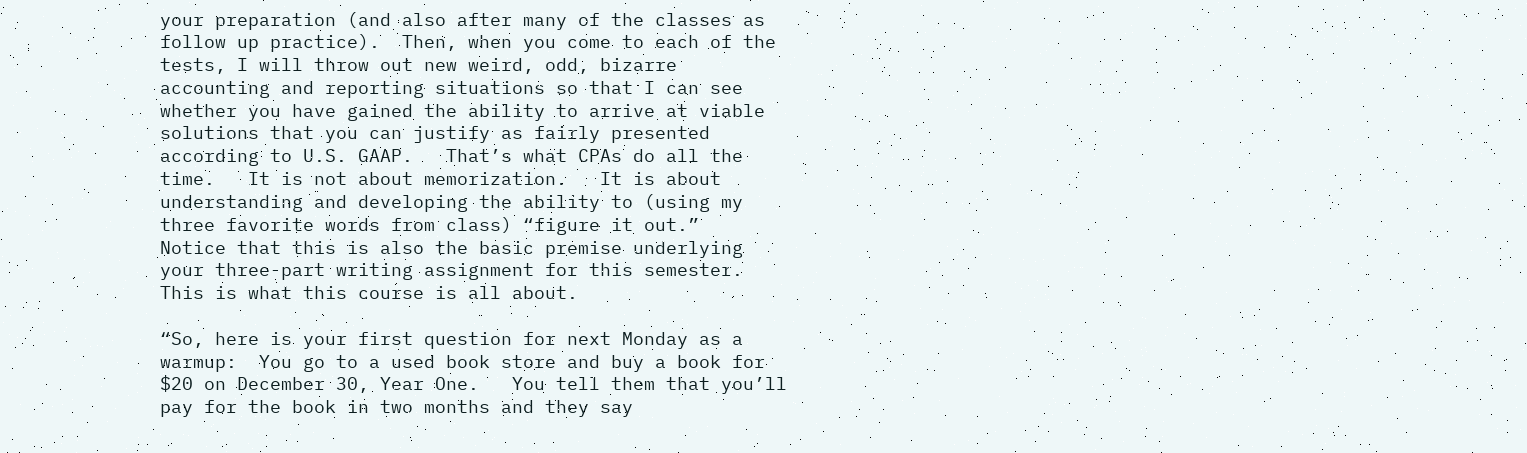your preparation (and also after many of the classes as follow up practice).  Then, when you come to each of the tests, I will throw out new weird, odd, bizarre accounting and reporting situations so that I can see whether you have gained the ability to arrive at viable solutions that you can justify as fairly presented according to U.S. GAAP.   That’s what CPAs do all the time.   It is not about memorization.   It is about understanding and developing the ability to (using my three favorite words from class) “figure it out.”   Notice that this is also the basic premise underlying your three-part writing assignment for this semester.   This is what this course is all about.

“So, here is your first question for next Monday as a warmup:  You go to a used book store and buy a book for $20 on December 30, Year One.   You tell them that you’ll pay for the book in two months and they say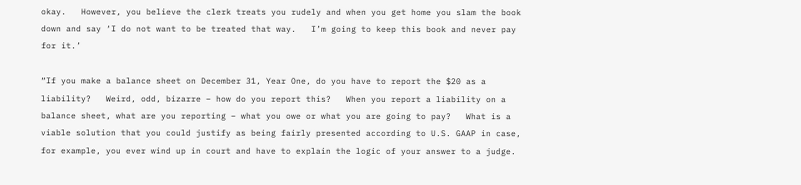okay.   However, you believe the clerk treats you rudely and when you get home you slam the book down and say ‘I do not want to be treated that way.   I’m going to keep this book and never pay for it.’

“If you make a balance sheet on December 31, Year One, do you have to report the $20 as a liability?   Weird, odd, bizarre – how do you report this?   When you report a liability on a balance sheet, what are you reporting – what you owe or what you are going to pay?   What is a viable solution that you could justify as being fairly presented according to U.S. GAAP in case, for example, you ever wind up in court and have to explain the logic of your answer to a judge.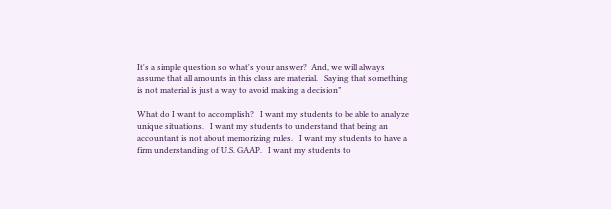It's a simple question so what's your answer?  And, we will always assume that all amounts in this class are material.   Saying that something is not material is just a way to avoid making a decision”

What do I want to accomplish?   I want my students to be able to analyze unique situations.   I want my students to understand that being an accountant is not about memorizing rules.   I want my students to have a firm understanding of U.S. GAAP.   I want my students to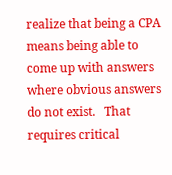realize that being a CPA means being able to come up with answers where obvious answers do not exist.   That requires critical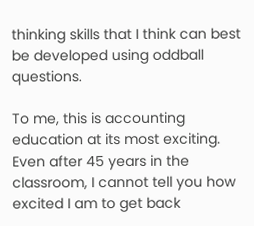thinking skills that I think can best be developed using oddball questions.

To me, this is accounting education at its most exciting.   Even after 45 years in the classroom, I cannot tell you how excited I am to get back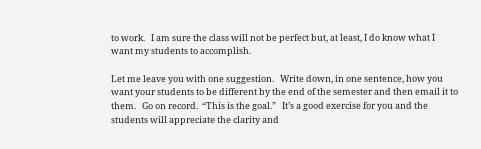to work.   I am sure the class will not be perfect but, at least, I do know what I want my students to accomplish.

Let me leave you with one suggestion.   Write down, in one sentence, how you want your students to be different by the end of the semester and then email it to them.   Go on record.  “This is the goal.”   It’s a good exercise for you and the students will appreciate the clarity and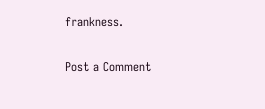frankness.

Post a Comment